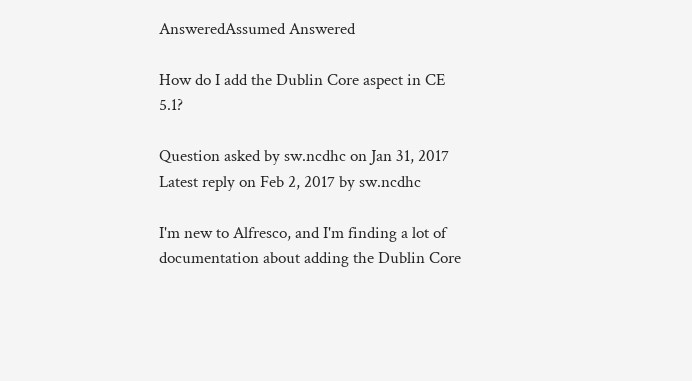AnsweredAssumed Answered

How do I add the Dublin Core aspect in CE 5.1?

Question asked by sw.ncdhc on Jan 31, 2017
Latest reply on Feb 2, 2017 by sw.ncdhc

I'm new to Alfresco, and I'm finding a lot of documentation about adding the Dublin Core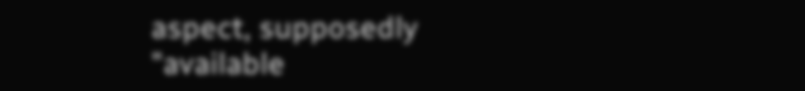aspect, supposedly "available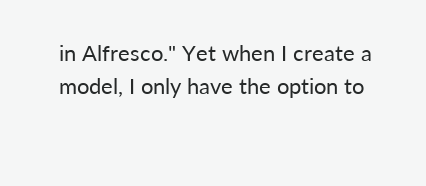in Alfresco." Yet when I create a model, I only have the option to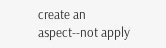create an aspect--not apply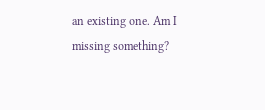an existing one. Am I missing something?